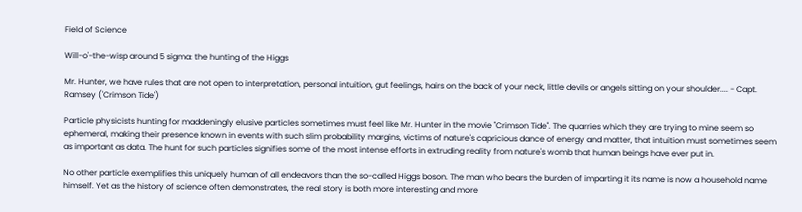Field of Science

Will-o'-the-wisp around 5 sigma: the hunting of the Higgs

Mr. Hunter, we have rules that are not open to interpretation, personal intuition, gut feelings, hairs on the back of your neck, little devils or angels sitting on your shoulder.... - Capt. Ramsey ('Crimson Tide')

Particle physicists hunting for maddeningly elusive particles sometimes must feel like Mr. Hunter in the movie "Crimson Tide". The quarries which they are trying to mine seem so ephemeral, making their presence known in events with such slim probability margins, victims of nature's capricious dance of energy and matter, that intuition must sometimes seem as important as data. The hunt for such particles signifies some of the most intense efforts in extruding reality from nature's womb that human beings have ever put in.

No other particle exemplifies this uniquely human of all endeavors than the so-called Higgs boson. The man who bears the burden of imparting it its name is now a household name himself. Yet as the history of science often demonstrates, the real story is both more interesting and more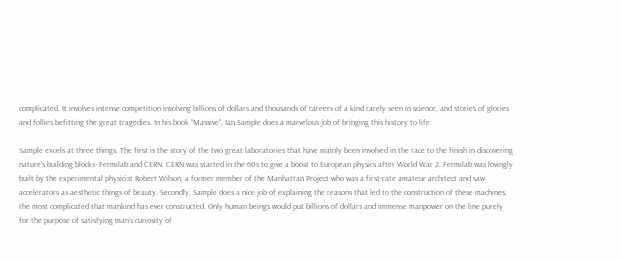complicated. It involves intense competition involving billions of dollars and thousands of careers of a kind rarely seen in science, and stories of glories and follies befitting the great tragedies. In his book "Massive", Ian Sample does a marvelous job of bringing this history to life.

Sample excels at three things. The first is the story of the two great laboratories that have mainly been involved in the race to the finish in discovering nature's building blocks- Fermilab and CERN. CERN was started in the 60s to give a boost to European physics after World War 2. Fermilab was lovingly built by the experimental physicist Robert Wilson, a former member of the Manhattan Project who was a first-rate amateur architect and saw accelerators as aesthetic things of beauty. Secondly, Sample does a nice job of explaining the reasons that led to the construction of these machines, the most complicated that mankind has ever constructed. Only human beings would put billions of dollars and immense manpower on the line purely for the purpose of satisfying man's curiosity of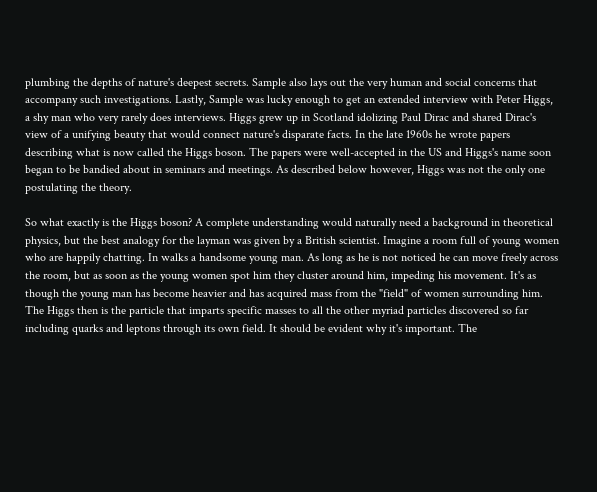plumbing the depths of nature's deepest secrets. Sample also lays out the very human and social concerns that accompany such investigations. Lastly, Sample was lucky enough to get an extended interview with Peter Higgs, a shy man who very rarely does interviews. Higgs grew up in Scotland idolizing Paul Dirac and shared Dirac's view of a unifying beauty that would connect nature's disparate facts. In the late 1960s he wrote papers describing what is now called the Higgs boson. The papers were well-accepted in the US and Higgs's name soon began to be bandied about in seminars and meetings. As described below however, Higgs was not the only one postulating the theory.

So what exactly is the Higgs boson? A complete understanding would naturally need a background in theoretical physics, but the best analogy for the layman was given by a British scientist. Imagine a room full of young women who are happily chatting. In walks a handsome young man. As long as he is not noticed he can move freely across the room, but as soon as the young women spot him they cluster around him, impeding his movement. It's as though the young man has become heavier and has acquired mass from the "field" of women surrounding him. The Higgs then is the particle that imparts specific masses to all the other myriad particles discovered so far including quarks and leptons through its own field. It should be evident why it's important. The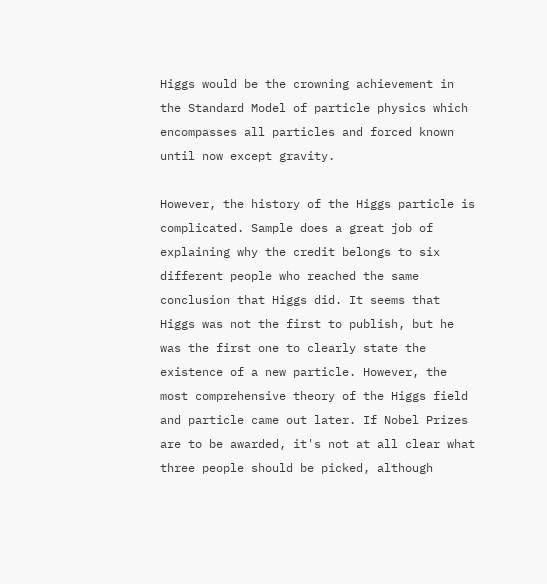Higgs would be the crowning achievement in the Standard Model of particle physics which encompasses all particles and forced known until now except gravity.

However, the history of the Higgs particle is complicated. Sample does a great job of explaining why the credit belongs to six different people who reached the same conclusion that Higgs did. It seems that Higgs was not the first to publish, but he was the first one to clearly state the existence of a new particle. However, the most comprehensive theory of the Higgs field and particle came out later. If Nobel Prizes are to be awarded, it's not at all clear what three people should be picked, although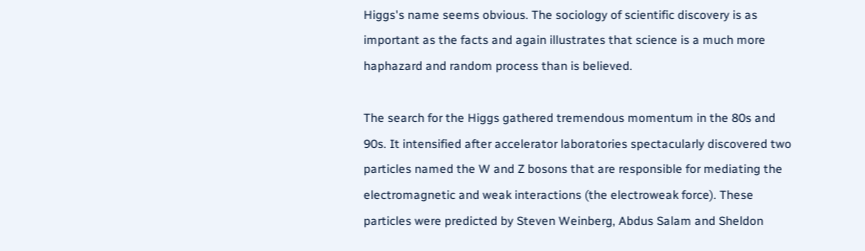Higgs's name seems obvious. The sociology of scientific discovery is as important as the facts and again illustrates that science is a much more haphazard and random process than is believed.

The search for the Higgs gathered tremendous momentum in the 80s and 90s. It intensified after accelerator laboratories spectacularly discovered two particles named the W and Z bosons that are responsible for mediating the electromagnetic and weak interactions (the electroweak force). These particles were predicted by Steven Weinberg, Abdus Salam and Sheldon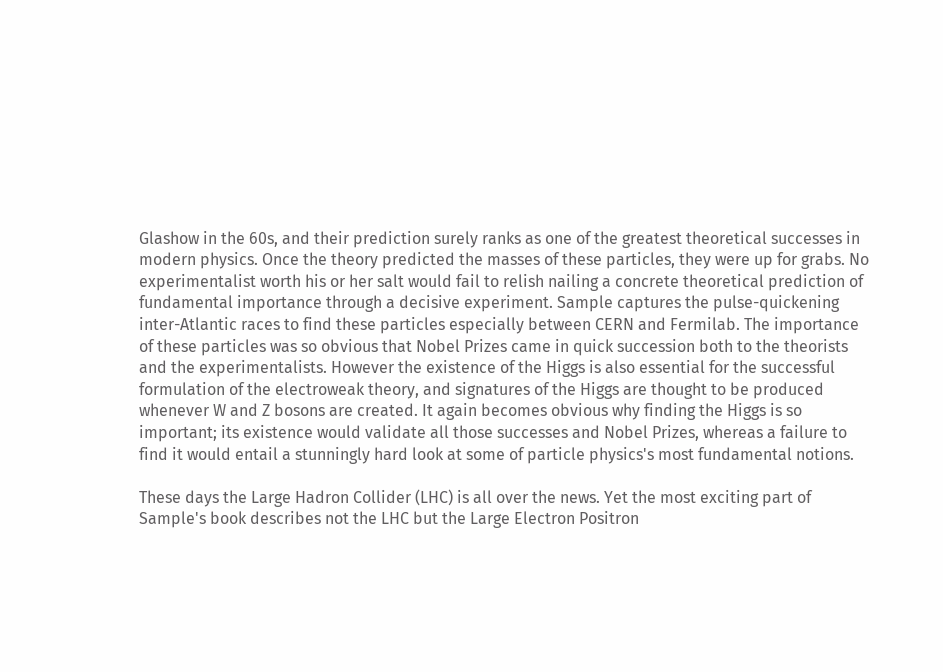Glashow in the 60s, and their prediction surely ranks as one of the greatest theoretical successes in modern physics. Once the theory predicted the masses of these particles, they were up for grabs. No experimentalist worth his or her salt would fail to relish nailing a concrete theoretical prediction of fundamental importance through a decisive experiment. Sample captures the pulse-quickening inter-Atlantic races to find these particles especially between CERN and Fermilab. The importance of these particles was so obvious that Nobel Prizes came in quick succession both to the theorists and the experimentalists. However the existence of the Higgs is also essential for the successful formulation of the electroweak theory, and signatures of the Higgs are thought to be produced whenever W and Z bosons are created. It again becomes obvious why finding the Higgs is so important; its existence would validate all those successes and Nobel Prizes, whereas a failure to find it would entail a stunningly hard look at some of particle physics's most fundamental notions.

These days the Large Hadron Collider (LHC) is all over the news. Yet the most exciting part of Sample's book describes not the LHC but the Large Electron Positron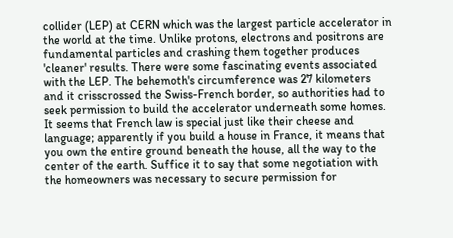collider (LEP) at CERN which was the largest particle accelerator in the world at the time. Unlike protons, electrons and positrons are fundamental particles and crashing them together produces 'cleaner' results. There were some fascinating events associated with the LEP. The behemoth's circumference was 27 kilometers and it crisscrossed the Swiss-French border, so authorities had to seek permission to build the accelerator underneath some homes. It seems that French law is special just like their cheese and language; apparently if you build a house in France, it means that you own the entire ground beneath the house, all the way to the center of the earth. Suffice it to say that some negotiation with the homeowners was necessary to secure permission for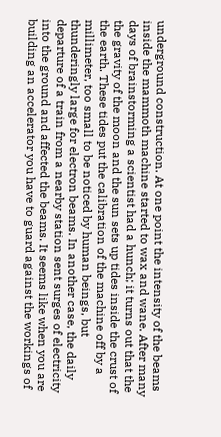underground construction. At one point the intensity of the beams inside the mammoth machine started to wax and wane. After many days of brainstorming a scientist had a hunch; it turns out that the the gravity of the moon and the sun sets up tides inside the crust of the earth. These tides put the calibration of the machine off by a millimeter, too small to be noticed by human beings, but thunderingly large for electron beams. In another case, the daily departure of a train from a nearby station sent surges of electricity into the ground and affected the beams. It seems like when you are building an accelerator you have to guard against the workings of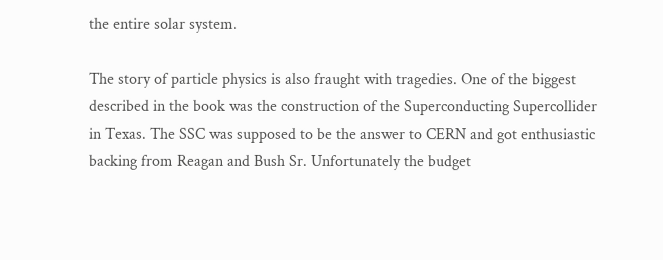the entire solar system.

The story of particle physics is also fraught with tragedies. One of the biggest described in the book was the construction of the Superconducting Supercollider in Texas. The SSC was supposed to be the answer to CERN and got enthusiastic backing from Reagan and Bush Sr. Unfortunately the budget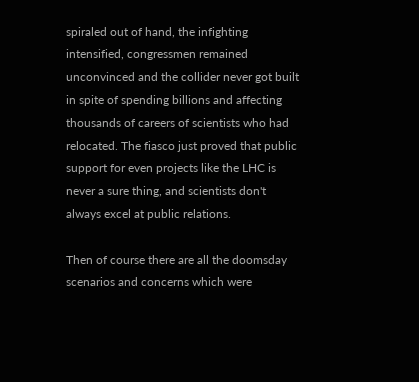spiraled out of hand, the infighting intensified, congressmen remained unconvinced and the collider never got built in spite of spending billions and affecting thousands of careers of scientists who had relocated. The fiasco just proved that public support for even projects like the LHC is never a sure thing, and scientists don't always excel at public relations.

Then of course there are all the doomsday scenarios and concerns which were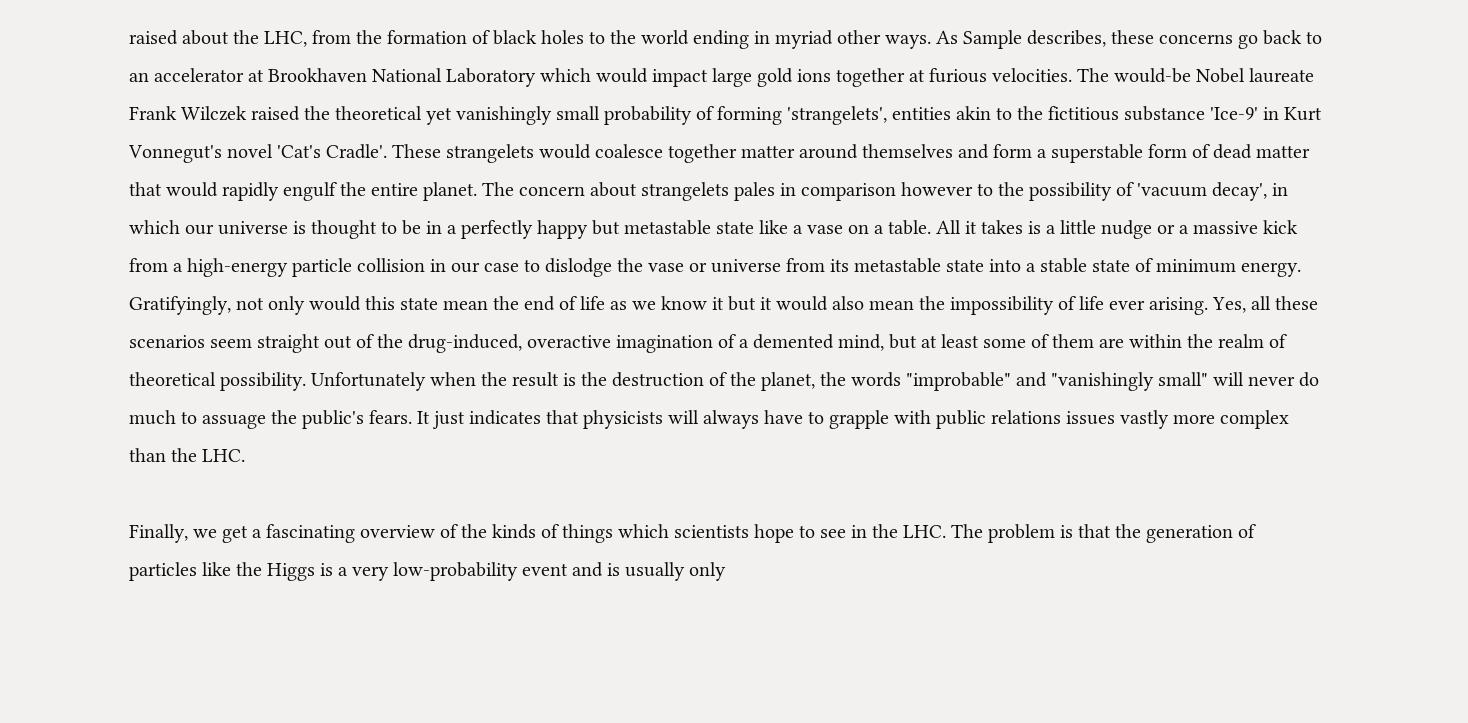raised about the LHC, from the formation of black holes to the world ending in myriad other ways. As Sample describes, these concerns go back to an accelerator at Brookhaven National Laboratory which would impact large gold ions together at furious velocities. The would-be Nobel laureate Frank Wilczek raised the theoretical yet vanishingly small probability of forming 'strangelets', entities akin to the fictitious substance 'Ice-9' in Kurt Vonnegut's novel 'Cat's Cradle'. These strangelets would coalesce together matter around themselves and form a superstable form of dead matter that would rapidly engulf the entire planet. The concern about strangelets pales in comparison however to the possibility of 'vacuum decay', in which our universe is thought to be in a perfectly happy but metastable state like a vase on a table. All it takes is a little nudge or a massive kick from a high-energy particle collision in our case to dislodge the vase or universe from its metastable state into a stable state of minimum energy. Gratifyingly, not only would this state mean the end of life as we know it but it would also mean the impossibility of life ever arising. Yes, all these scenarios seem straight out of the drug-induced, overactive imagination of a demented mind, but at least some of them are within the realm of theoretical possibility. Unfortunately when the result is the destruction of the planet, the words "improbable" and "vanishingly small" will never do much to assuage the public's fears. It just indicates that physicists will always have to grapple with public relations issues vastly more complex than the LHC.

Finally, we get a fascinating overview of the kinds of things which scientists hope to see in the LHC. The problem is that the generation of particles like the Higgs is a very low-probability event and is usually only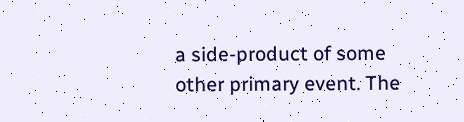a side-product of some other primary event. The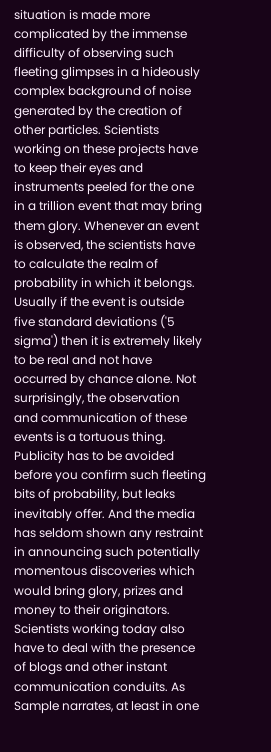situation is made more complicated by the immense difficulty of observing such fleeting glimpses in a hideously complex background of noise generated by the creation of other particles. Scientists working on these projects have to keep their eyes and instruments peeled for the one in a trillion event that may bring them glory. Whenever an event is observed, the scientists have to calculate the realm of probability in which it belongs. Usually if the event is outside five standard deviations ('5 sigma') then it is extremely likely to be real and not have occurred by chance alone. Not surprisingly, the observation and communication of these events is a tortuous thing. Publicity has to be avoided before you confirm such fleeting bits of probability, but leaks inevitably offer. And the media has seldom shown any restraint in announcing such potentially momentous discoveries which would bring glory, prizes and money to their originators. Scientists working today also have to deal with the presence of blogs and other instant communication conduits. As Sample narrates, at least in one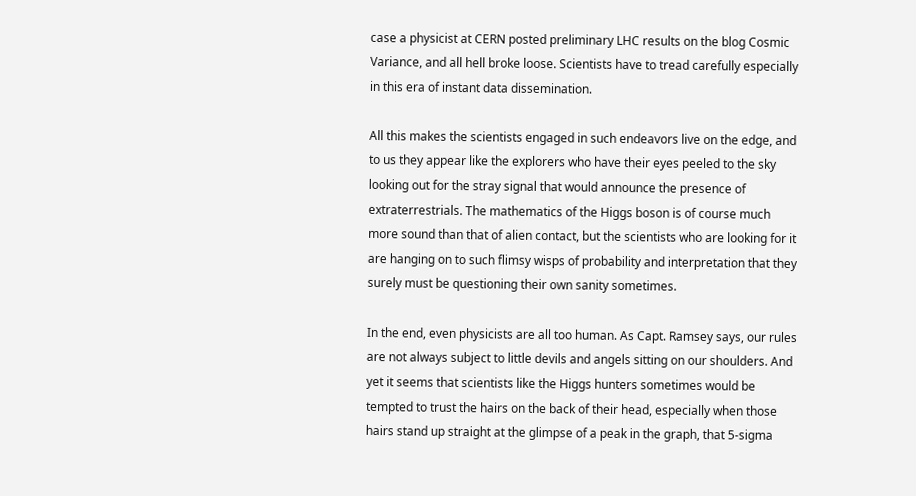case a physicist at CERN posted preliminary LHC results on the blog Cosmic Variance, and all hell broke loose. Scientists have to tread carefully especially in this era of instant data dissemination.

All this makes the scientists engaged in such endeavors live on the edge, and to us they appear like the explorers who have their eyes peeled to the sky looking out for the stray signal that would announce the presence of extraterrestrials. The mathematics of the Higgs boson is of course much more sound than that of alien contact, but the scientists who are looking for it are hanging on to such flimsy wisps of probability and interpretation that they surely must be questioning their own sanity sometimes.

In the end, even physicists are all too human. As Capt. Ramsey says, our rules are not always subject to little devils and angels sitting on our shoulders. And yet it seems that scientists like the Higgs hunters sometimes would be tempted to trust the hairs on the back of their head, especially when those hairs stand up straight at the glimpse of a peak in the graph, that 5-sigma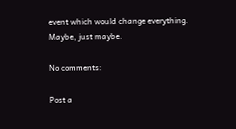event which would change everything. Maybe, just maybe.

No comments:

Post a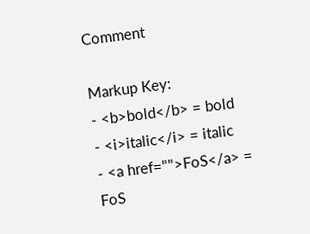Comment

Markup Key:
- <b>bold</b> = bold
- <i>italic</i> = italic
- <a href="">FoS</a> = FoS